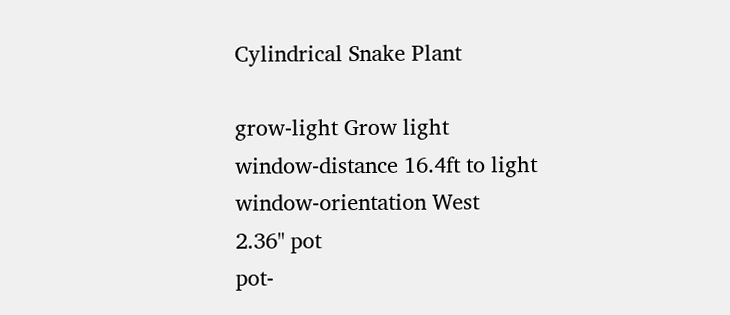Cylindrical Snake Plant

grow-light Grow light
window-distance 16.4ft to light
window-orientation West
2.36" pot
pot-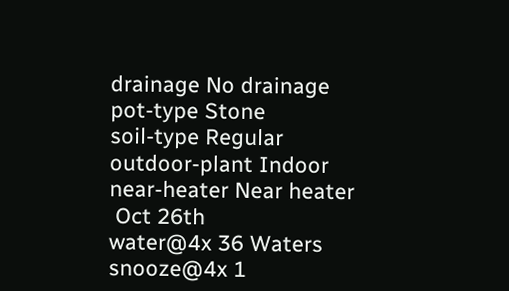drainage No drainage
pot-type Stone
soil-type Regular
outdoor-plant Indoor
near-heater Near heater
 Oct 26th
water@4x 36 Waters
snooze@4x 1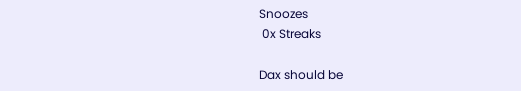Snoozes
 0x Streaks

Dax should be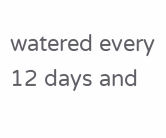watered every 12 days and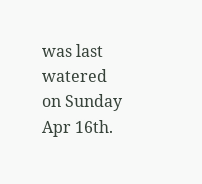was last watered on Sunday Apr 16th.